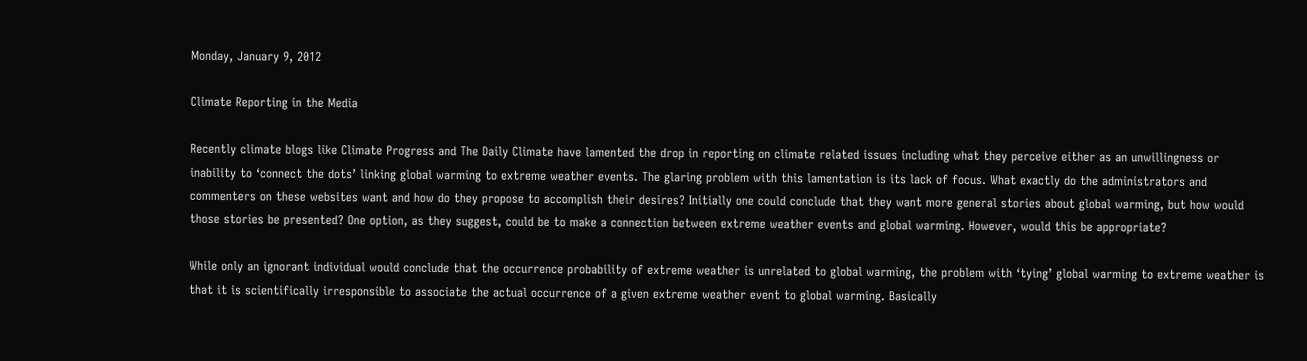Monday, January 9, 2012

Climate Reporting in the Media

Recently climate blogs like Climate Progress and The Daily Climate have lamented the drop in reporting on climate related issues including what they perceive either as an unwillingness or inability to ‘connect the dots’ linking global warming to extreme weather events. The glaring problem with this lamentation is its lack of focus. What exactly do the administrators and commenters on these websites want and how do they propose to accomplish their desires? Initially one could conclude that they want more general stories about global warming, but how would those stories be presented? One option, as they suggest, could be to make a connection between extreme weather events and global warming. However, would this be appropriate?

While only an ignorant individual would conclude that the occurrence probability of extreme weather is unrelated to global warming, the problem with ‘tying’ global warming to extreme weather is that it is scientifically irresponsible to associate the actual occurrence of a given extreme weather event to global warming. Basically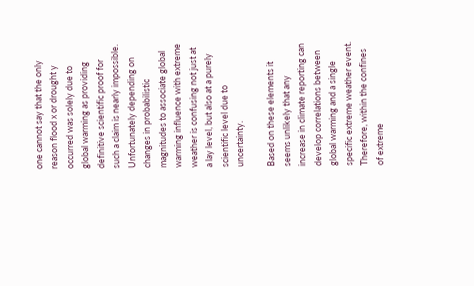one cannot say that the only reason flood x or drought y occurred was solely due to global warming as providing definitive scientific proof for such a claim is nearly impossible. Unfortunately depending on changes in probabilistic magnitudes to associate global warming influence with extreme weather is confusing not just at a lay level, but also at a purely scientific level due to uncertainty.

Based on these elements it seems unlikely that any increase in climate reporting can develop correlations between global warming and a single specific extreme weather event. Therefore, within the confines of extreme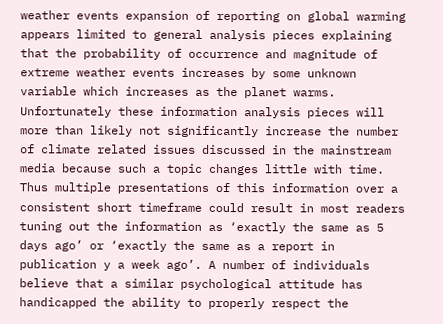weather events expansion of reporting on global warming appears limited to general analysis pieces explaining that the probability of occurrence and magnitude of extreme weather events increases by some unknown variable which increases as the planet warms. Unfortunately these information analysis pieces will more than likely not significantly increase the number of climate related issues discussed in the mainstream media because such a topic changes little with time. Thus multiple presentations of this information over a consistent short timeframe could result in most readers tuning out the information as ‘exactly the same as 5 days ago’ or ‘exactly the same as a report in publication y a week ago’. A number of individuals believe that a similar psychological attitude has handicapped the ability to properly respect the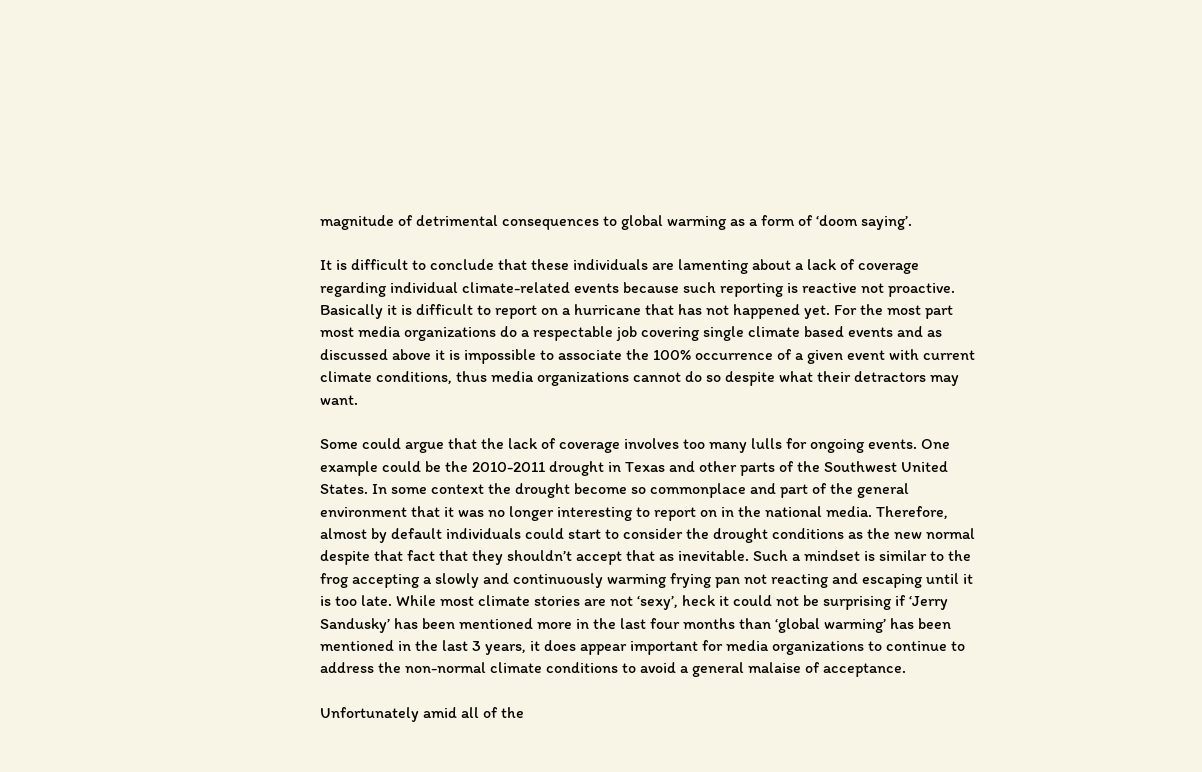magnitude of detrimental consequences to global warming as a form of ‘doom saying’.

It is difficult to conclude that these individuals are lamenting about a lack of coverage regarding individual climate-related events because such reporting is reactive not proactive. Basically it is difficult to report on a hurricane that has not happened yet. For the most part most media organizations do a respectable job covering single climate based events and as discussed above it is impossible to associate the 100% occurrence of a given event with current climate conditions, thus media organizations cannot do so despite what their detractors may want.

Some could argue that the lack of coverage involves too many lulls for ongoing events. One example could be the 2010-2011 drought in Texas and other parts of the Southwest United States. In some context the drought become so commonplace and part of the general environment that it was no longer interesting to report on in the national media. Therefore, almost by default individuals could start to consider the drought conditions as the new normal despite that fact that they shouldn’t accept that as inevitable. Such a mindset is similar to the frog accepting a slowly and continuously warming frying pan not reacting and escaping until it is too late. While most climate stories are not ‘sexy’, heck it could not be surprising if ‘Jerry Sandusky’ has been mentioned more in the last four months than ‘global warming’ has been mentioned in the last 3 years, it does appear important for media organizations to continue to address the non-normal climate conditions to avoid a general malaise of acceptance.

Unfortunately amid all of the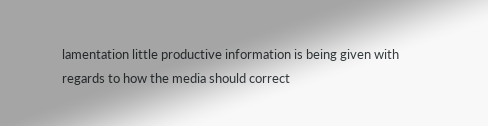lamentation little productive information is being given with regards to how the media should correct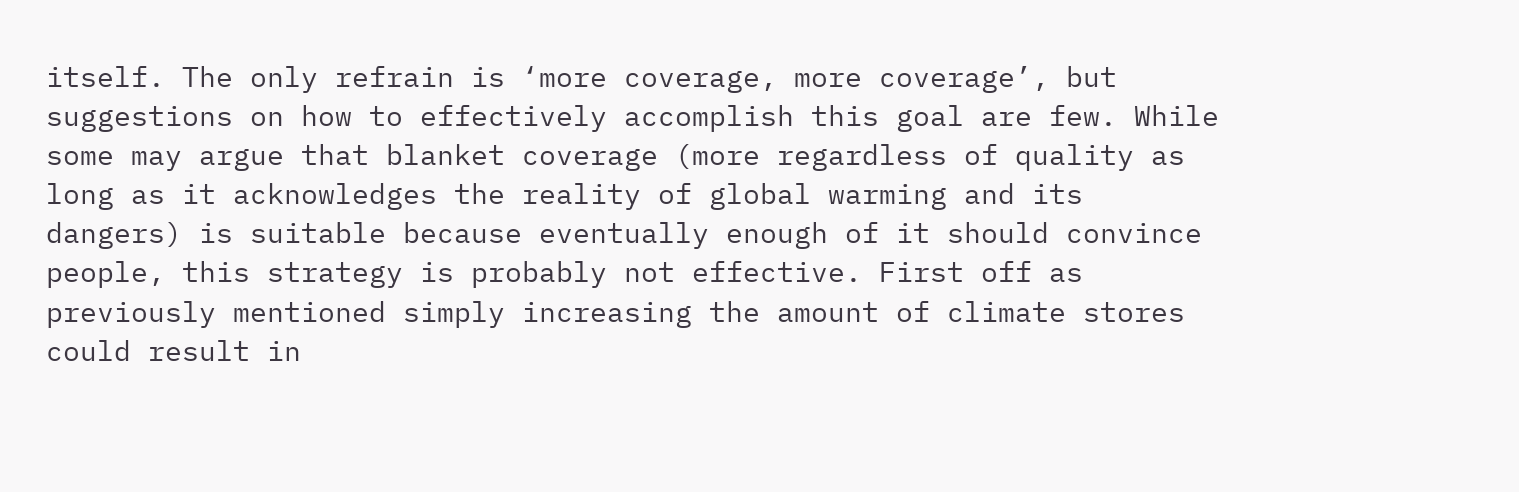itself. The only refrain is ‘more coverage, more coverage’, but suggestions on how to effectively accomplish this goal are few. While some may argue that blanket coverage (more regardless of quality as long as it acknowledges the reality of global warming and its dangers) is suitable because eventually enough of it should convince people, this strategy is probably not effective. First off as previously mentioned simply increasing the amount of climate stores could result in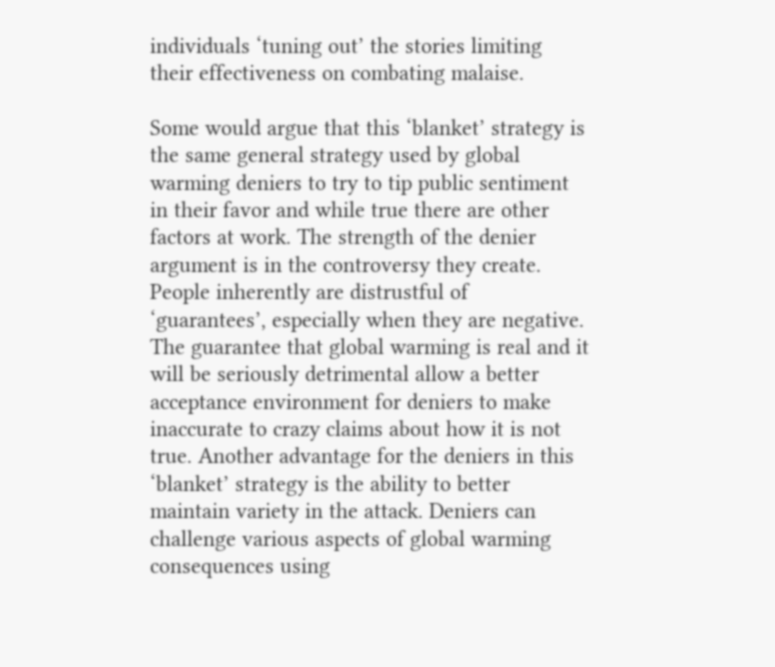individuals ‘tuning out’ the stories limiting their effectiveness on combating malaise.

Some would argue that this ‘blanket’ strategy is the same general strategy used by global warming deniers to try to tip public sentiment in their favor and while true there are other factors at work. The strength of the denier argument is in the controversy they create. People inherently are distrustful of ‘guarantees’, especially when they are negative. The guarantee that global warming is real and it will be seriously detrimental allow a better acceptance environment for deniers to make inaccurate to crazy claims about how it is not true. Another advantage for the deniers in this ‘blanket’ strategy is the ability to better maintain variety in the attack. Deniers can challenge various aspects of global warming consequences using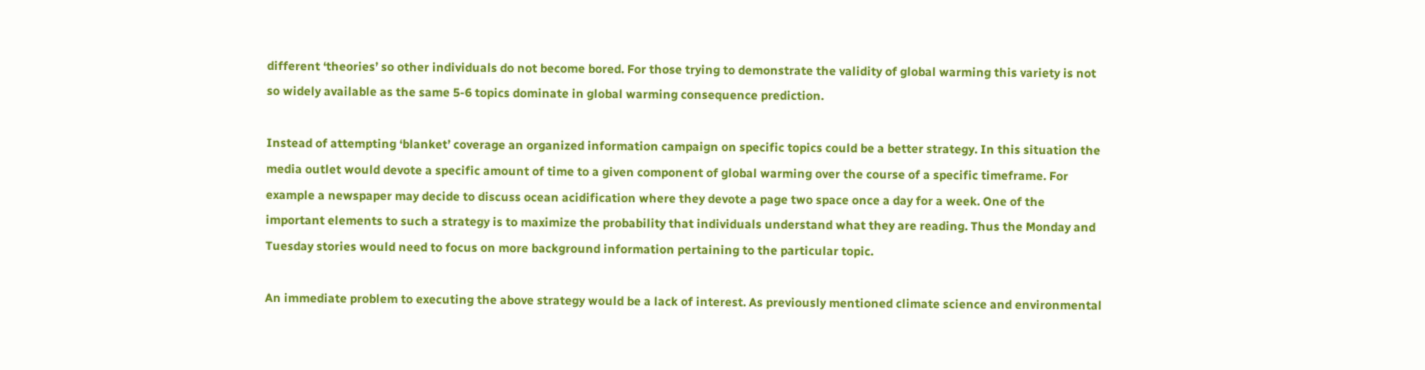different ‘theories’ so other individuals do not become bored. For those trying to demonstrate the validity of global warming this variety is not so widely available as the same 5-6 topics dominate in global warming consequence prediction.

Instead of attempting ‘blanket’ coverage an organized information campaign on specific topics could be a better strategy. In this situation the media outlet would devote a specific amount of time to a given component of global warming over the course of a specific timeframe. For example a newspaper may decide to discuss ocean acidification where they devote a page two space once a day for a week. One of the important elements to such a strategy is to maximize the probability that individuals understand what they are reading. Thus the Monday and Tuesday stories would need to focus on more background information pertaining to the particular topic.

An immediate problem to executing the above strategy would be a lack of interest. As previously mentioned climate science and environmental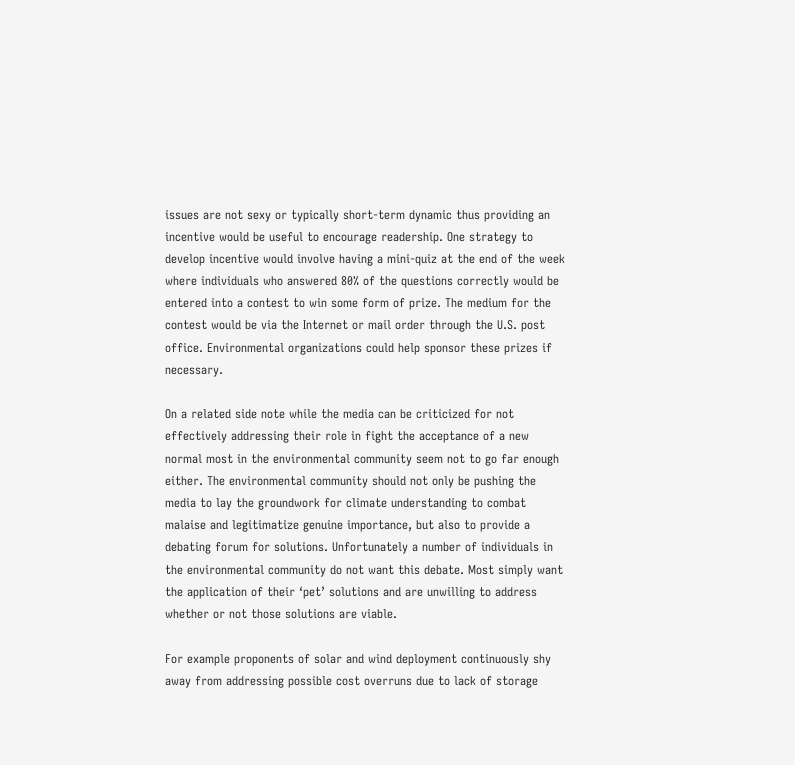issues are not sexy or typically short-term dynamic thus providing an incentive would be useful to encourage readership. One strategy to develop incentive would involve having a mini-quiz at the end of the week where individuals who answered 80% of the questions correctly would be entered into a contest to win some form of prize. The medium for the contest would be via the Internet or mail order through the U.S. post office. Environmental organizations could help sponsor these prizes if necessary.

On a related side note while the media can be criticized for not effectively addressing their role in fight the acceptance of a new normal most in the environmental community seem not to go far enough either. The environmental community should not only be pushing the media to lay the groundwork for climate understanding to combat malaise and legitimatize genuine importance, but also to provide a debating forum for solutions. Unfortunately a number of individuals in the environmental community do not want this debate. Most simply want the application of their ‘pet’ solutions and are unwilling to address whether or not those solutions are viable.

For example proponents of solar and wind deployment continuously shy away from addressing possible cost overruns due to lack of storage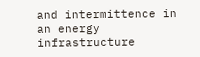and intermittence in an energy infrastructure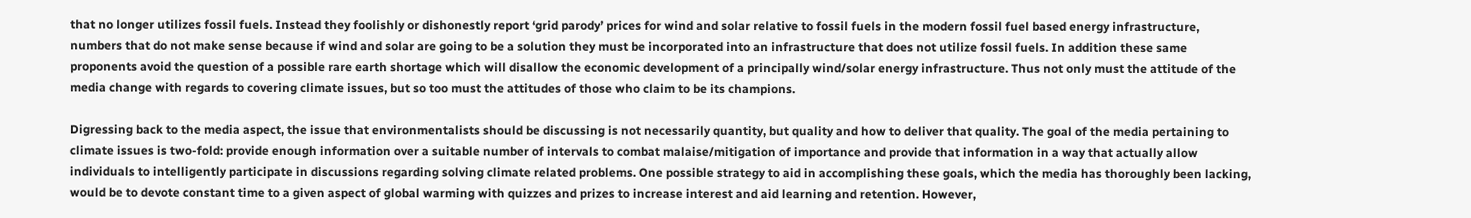that no longer utilizes fossil fuels. Instead they foolishly or dishonestly report ‘grid parody’ prices for wind and solar relative to fossil fuels in the modern fossil fuel based energy infrastructure, numbers that do not make sense because if wind and solar are going to be a solution they must be incorporated into an infrastructure that does not utilize fossil fuels. In addition these same proponents avoid the question of a possible rare earth shortage which will disallow the economic development of a principally wind/solar energy infrastructure. Thus not only must the attitude of the media change with regards to covering climate issues, but so too must the attitudes of those who claim to be its champions.

Digressing back to the media aspect, the issue that environmentalists should be discussing is not necessarily quantity, but quality and how to deliver that quality. The goal of the media pertaining to climate issues is two-fold: provide enough information over a suitable number of intervals to combat malaise/mitigation of importance and provide that information in a way that actually allow individuals to intelligently participate in discussions regarding solving climate related problems. One possible strategy to aid in accomplishing these goals, which the media has thoroughly been lacking, would be to devote constant time to a given aspect of global warming with quizzes and prizes to increase interest and aid learning and retention. However,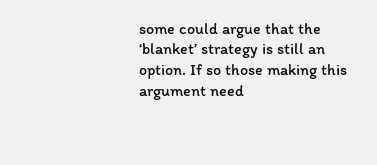some could argue that the ‘blanket’ strategy is still an option. If so those making this argument need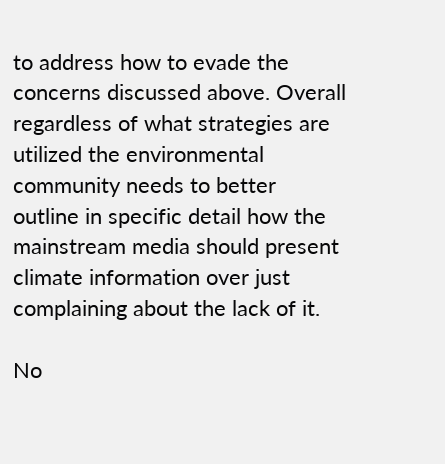to address how to evade the concerns discussed above. Overall regardless of what strategies are utilized the environmental community needs to better outline in specific detail how the mainstream media should present climate information over just complaining about the lack of it.

No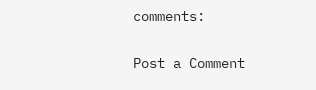comments:

Post a Comment